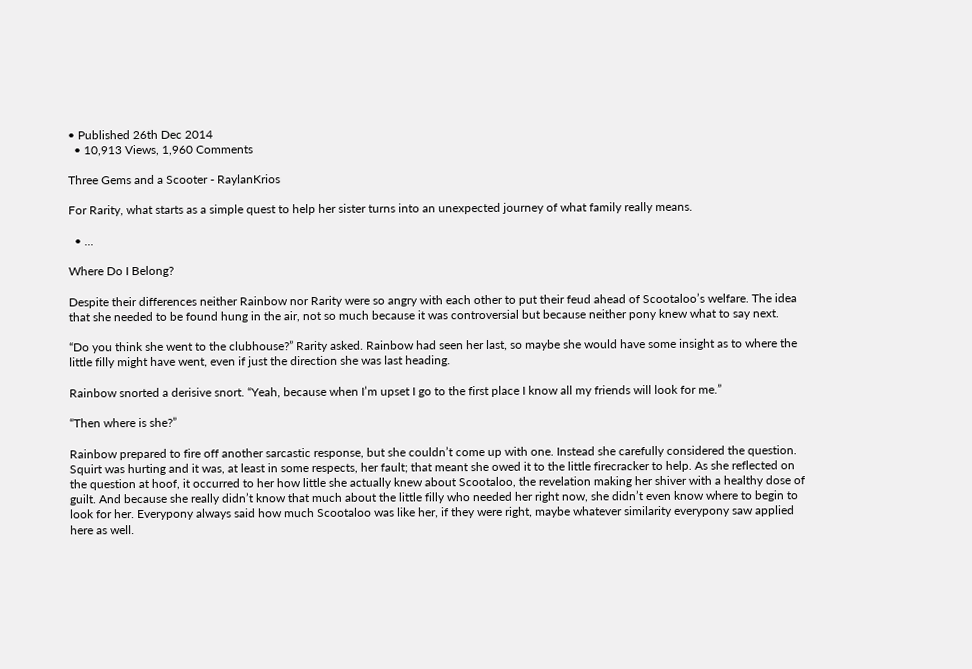• Published 26th Dec 2014
  • 10,913 Views, 1,960 Comments

Three Gems and a Scooter - RaylanKrios

For Rarity, what starts as a simple quest to help her sister turns into an unexpected journey of what family really means.

  • ...

Where Do I Belong?

Despite their differences neither Rainbow nor Rarity were so angry with each other to put their feud ahead of Scootaloo’s welfare. The idea that she needed to be found hung in the air, not so much because it was controversial but because neither pony knew what to say next.

“Do you think she went to the clubhouse?” Rarity asked. Rainbow had seen her last, so maybe she would have some insight as to where the little filly might have went, even if just the direction she was last heading.

Rainbow snorted a derisive snort. “Yeah, because when I’m upset I go to the first place I know all my friends will look for me.”

“Then where is she?”

Rainbow prepared to fire off another sarcastic response, but she couldn’t come up with one. Instead she carefully considered the question. Squirt was hurting and it was, at least in some respects, her fault; that meant she owed it to the little firecracker to help. As she reflected on the question at hoof, it occurred to her how little she actually knew about Scootaloo, the revelation making her shiver with a healthy dose of guilt. And because she really didn’t know that much about the little filly who needed her right now, she didn’t even know where to begin to look for her. Everypony always said how much Scootaloo was like her, if they were right, maybe whatever similarity everypony saw applied here as well.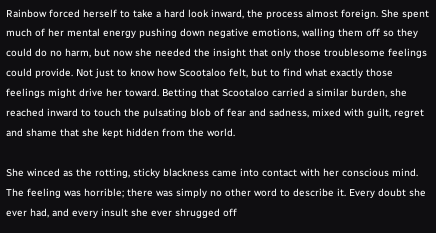Rainbow forced herself to take a hard look inward, the process almost foreign. She spent much of her mental energy pushing down negative emotions, walling them off so they could do no harm, but now she needed the insight that only those troublesome feelings could provide. Not just to know how Scootaloo felt, but to find what exactly those feelings might drive her toward. Betting that Scootaloo carried a similar burden, she reached inward to touch the pulsating blob of fear and sadness, mixed with guilt, regret and shame that she kept hidden from the world.

She winced as the rotting, sticky blackness came into contact with her conscious mind. The feeling was horrible; there was simply no other word to describe it. Every doubt she ever had, and every insult she ever shrugged off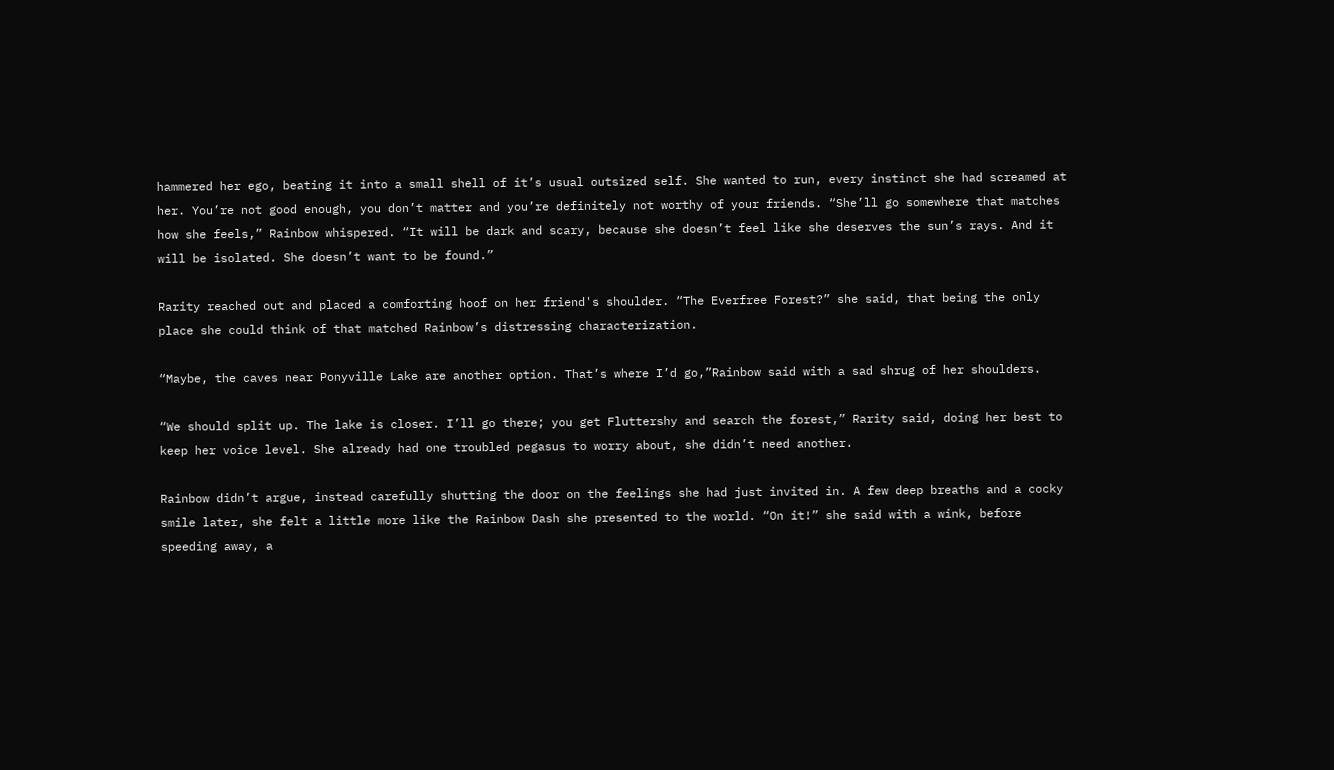hammered her ego, beating it into a small shell of it’s usual outsized self. She wanted to run, every instinct she had screamed at her. You’re not good enough, you don’t matter and you’re definitely not worthy of your friends. “She’ll go somewhere that matches how she feels,” Rainbow whispered. “It will be dark and scary, because she doesn’t feel like she deserves the sun’s rays. And it will be isolated. She doesn’t want to be found.”

Rarity reached out and placed a comforting hoof on her friend's shoulder. “The Everfree Forest?” she said, that being the only place she could think of that matched Rainbow’s distressing characterization.

“Maybe, the caves near Ponyville Lake are another option. That’s where I’d go,”Rainbow said with a sad shrug of her shoulders.

“We should split up. The lake is closer. I’ll go there; you get Fluttershy and search the forest,” Rarity said, doing her best to keep her voice level. She already had one troubled pegasus to worry about, she didn’t need another.

Rainbow didn’t argue, instead carefully shutting the door on the feelings she had just invited in. A few deep breaths and a cocky smile later, she felt a little more like the Rainbow Dash she presented to the world. “On it!” she said with a wink, before speeding away, a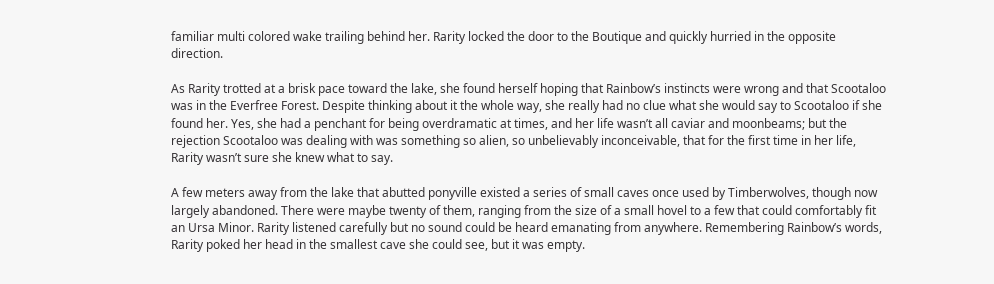familiar multi colored wake trailing behind her. Rarity locked the door to the Boutique and quickly hurried in the opposite direction.

As Rarity trotted at a brisk pace toward the lake, she found herself hoping that Rainbow’s instincts were wrong and that Scootaloo was in the Everfree Forest. Despite thinking about it the whole way, she really had no clue what she would say to Scootaloo if she found her. Yes, she had a penchant for being overdramatic at times, and her life wasn’t all caviar and moonbeams; but the rejection Scootaloo was dealing with was something so alien, so unbelievably inconceivable, that for the first time in her life, Rarity wasn’t sure she knew what to say.

A few meters away from the lake that abutted ponyville existed a series of small caves once used by Timberwolves, though now largely abandoned. There were maybe twenty of them, ranging from the size of a small hovel to a few that could comfortably fit an Ursa Minor. Rarity listened carefully but no sound could be heard emanating from anywhere. Remembering Rainbow’s words, Rarity poked her head in the smallest cave she could see, but it was empty.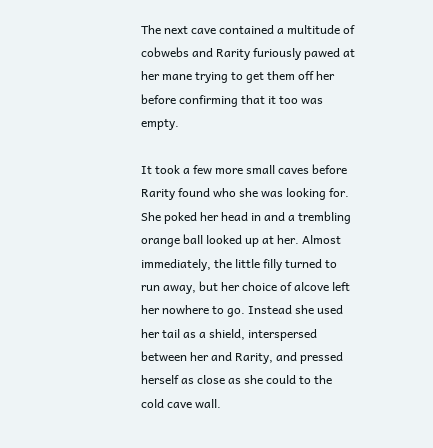The next cave contained a multitude of cobwebs and Rarity furiously pawed at her mane trying to get them off her before confirming that it too was empty.

It took a few more small caves before Rarity found who she was looking for. She poked her head in and a trembling orange ball looked up at her. Almost immediately, the little filly turned to run away, but her choice of alcove left her nowhere to go. Instead she used her tail as a shield, interspersed between her and Rarity, and pressed herself as close as she could to the cold cave wall.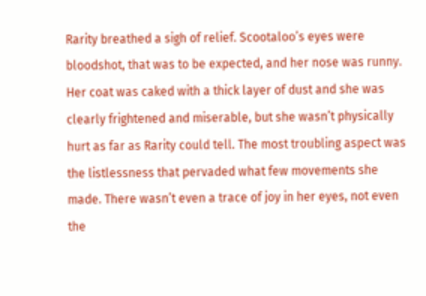Rarity breathed a sigh of relief. Scootaloo’s eyes were bloodshot, that was to be expected, and her nose was runny. Her coat was caked with a thick layer of dust and she was clearly frightened and miserable, but she wasn’t physically hurt as far as Rarity could tell. The most troubling aspect was the listlessness that pervaded what few movements she made. There wasn’t even a trace of joy in her eyes, not even the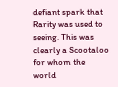defiant spark that Rarity was used to seeing. This was clearly a Scootaloo for whom the world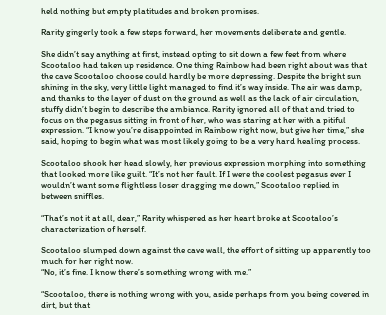held nothing but empty platitudes and broken promises.

Rarity gingerly took a few steps forward, her movements deliberate and gentle.

She didn’t say anything at first, instead opting to sit down a few feet from where Scootaloo had taken up residence. One thing Rainbow had been right about was that the cave Scootaloo choose could hardly be more depressing. Despite the bright sun shining in the sky, very little light managed to find it’s way inside. The air was damp, and thanks to the layer of dust on the ground as well as the lack of air circulation, stuffy didn’t begin to describe the ambiance. Rarity ignored all of that and tried to focus on the pegasus sitting in front of her, who was staring at her with a pitiful expression. “I know you’re disappointed in Rainbow right now, but give her time,” she said, hoping to begin what was most likely going to be a very hard healing process.

Scootaloo shook her head slowly, her previous expression morphing into something that looked more like guilt. “It’s not her fault. If I were the coolest pegasus ever I wouldn’t want some flightless loser dragging me down,” Scootaloo replied in between sniffles.

“That’s not it at all, dear,” Rarity whispered as her heart broke at Scootaloo’s characterization of herself.

Scootaloo slumped down against the cave wall, the effort of sitting up apparently too much for her right now.
“No, it’s fine. I know there’s something wrong with me.”

“Scootaloo, there is nothing wrong with you, aside perhaps from you being covered in dirt, but that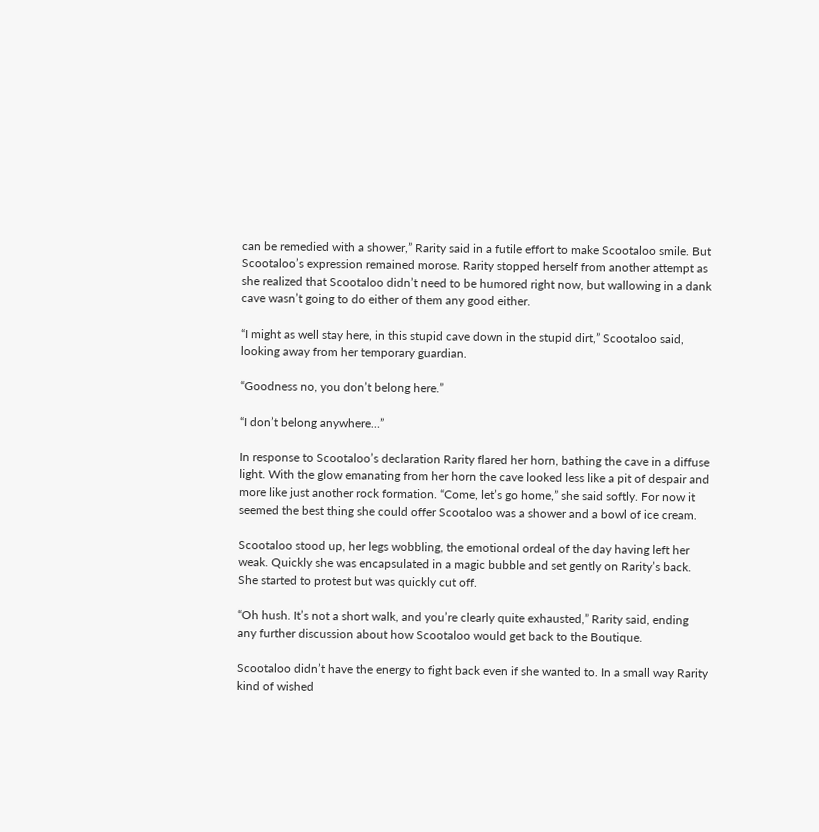can be remedied with a shower,” Rarity said in a futile effort to make Scootaloo smile. But Scootaloo’s expression remained morose. Rarity stopped herself from another attempt as she realized that Scootaloo didn’t need to be humored right now, but wallowing in a dank cave wasn’t going to do either of them any good either.

“I might as well stay here, in this stupid cave down in the stupid dirt,” Scootaloo said, looking away from her temporary guardian.

“Goodness no, you don’t belong here.”

“I don’t belong anywhere…”

In response to Scootaloo’s declaration Rarity flared her horn, bathing the cave in a diffuse light. With the glow emanating from her horn the cave looked less like a pit of despair and more like just another rock formation. “Come, let’s go home,” she said softly. For now it seemed the best thing she could offer Scootaloo was a shower and a bowl of ice cream.

Scootaloo stood up, her legs wobbling, the emotional ordeal of the day having left her weak. Quickly she was encapsulated in a magic bubble and set gently on Rarity’s back. She started to protest but was quickly cut off.

“Oh hush. It’s not a short walk, and you’re clearly quite exhausted,” Rarity said, ending any further discussion about how Scootaloo would get back to the Boutique.

Scootaloo didn’t have the energy to fight back even if she wanted to. In a small way Rarity kind of wished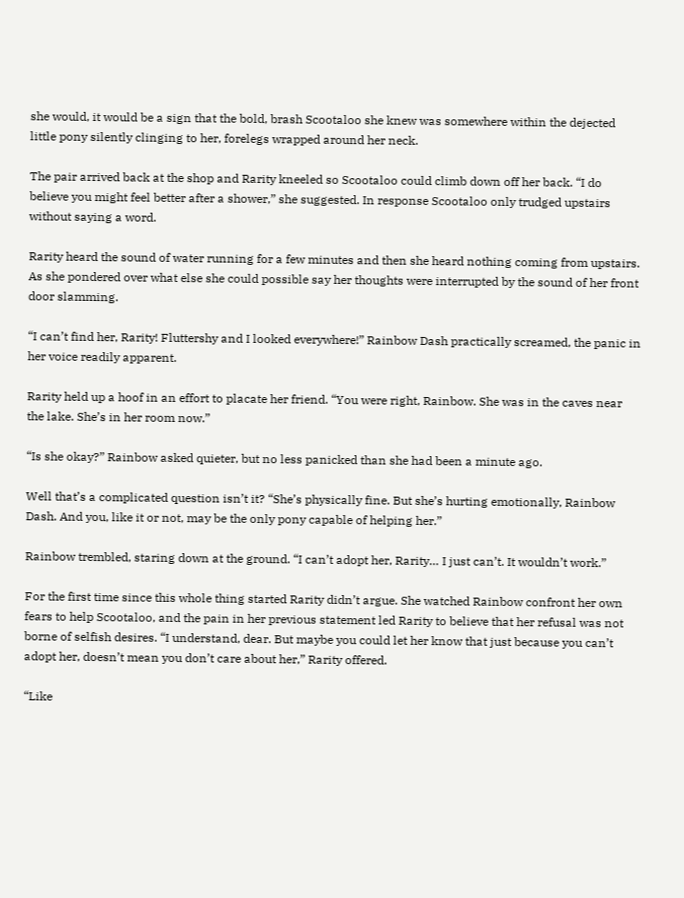she would, it would be a sign that the bold, brash Scootaloo she knew was somewhere within the dejected little pony silently clinging to her, forelegs wrapped around her neck.

The pair arrived back at the shop and Rarity kneeled so Scootaloo could climb down off her back. “I do believe you might feel better after a shower,” she suggested. In response Scootaloo only trudged upstairs without saying a word.

Rarity heard the sound of water running for a few minutes and then she heard nothing coming from upstairs. As she pondered over what else she could possible say her thoughts were interrupted by the sound of her front door slamming.

“I can’t find her, Rarity! Fluttershy and I looked everywhere!” Rainbow Dash practically screamed, the panic in her voice readily apparent.

Rarity held up a hoof in an effort to placate her friend. “You were right, Rainbow. She was in the caves near the lake. She’s in her room now.”

“Is she okay?” Rainbow asked quieter, but no less panicked than she had been a minute ago.

Well that’s a complicated question isn’t it? “She’s physically fine. But she’s hurting emotionally, Rainbow Dash. And you, like it or not, may be the only pony capable of helping her.”

Rainbow trembled, staring down at the ground. “I can’t adopt her, Rarity… I just can’t. It wouldn’t work.”

For the first time since this whole thing started Rarity didn’t argue. She watched Rainbow confront her own fears to help Scootaloo, and the pain in her previous statement led Rarity to believe that her refusal was not borne of selfish desires. “I understand, dear. But maybe you could let her know that just because you can’t adopt her, doesn’t mean you don’t care about her,” Rarity offered.

“Like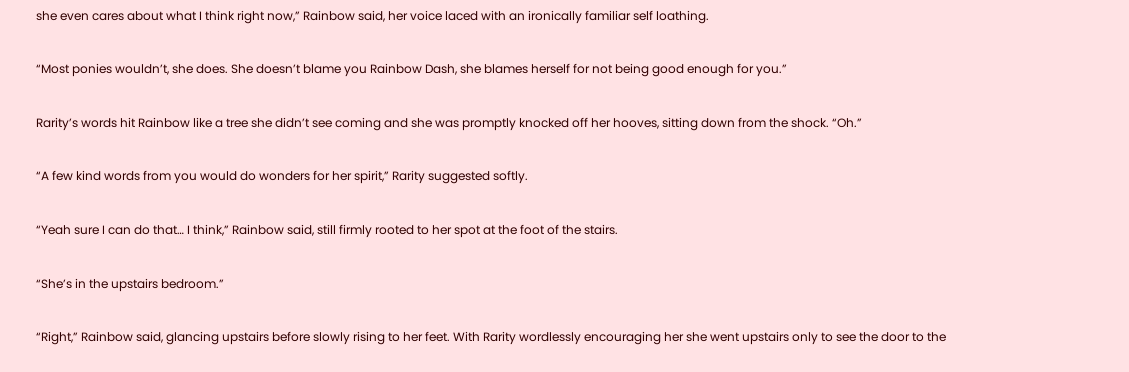she even cares about what I think right now,” Rainbow said, her voice laced with an ironically familiar self loathing.

“Most ponies wouldn’t, she does. She doesn’t blame you Rainbow Dash, she blames herself for not being good enough for you.”

Rarity’s words hit Rainbow like a tree she didn’t see coming and she was promptly knocked off her hooves, sitting down from the shock. “Oh.”

“A few kind words from you would do wonders for her spirit,” Rarity suggested softly.

“Yeah sure I can do that… I think,” Rainbow said, still firmly rooted to her spot at the foot of the stairs.

“She’s in the upstairs bedroom.”

“Right,” Rainbow said, glancing upstairs before slowly rising to her feet. With Rarity wordlessly encouraging her she went upstairs only to see the door to the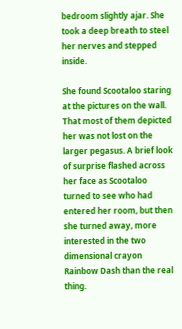bedroom slightly ajar. She took a deep breath to steel her nerves and stepped inside.

She found Scootaloo staring at the pictures on the wall. That most of them depicted her was not lost on the larger pegasus. A brief look of surprise flashed across her face as Scootaloo turned to see who had entered her room, but then she turned away, more interested in the two dimensional crayon Rainbow Dash than the real thing.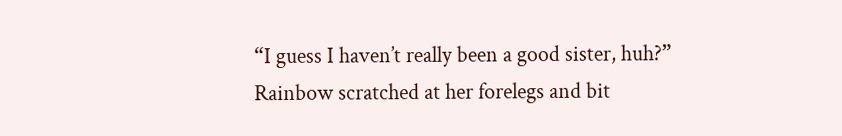“I guess I haven’t really been a good sister, huh?” Rainbow scratched at her forelegs and bit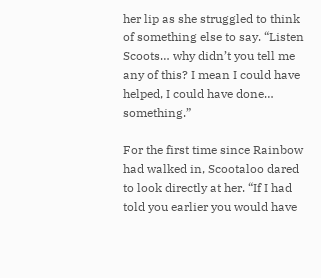her lip as she struggled to think of something else to say. “Listen Scoots… why didn’t you tell me any of this? I mean I could have helped, I could have done… something.”

For the first time since Rainbow had walked in, Scootaloo dared to look directly at her. “If I had told you earlier you would have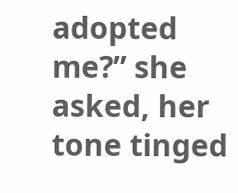adopted me?” she asked, her tone tinged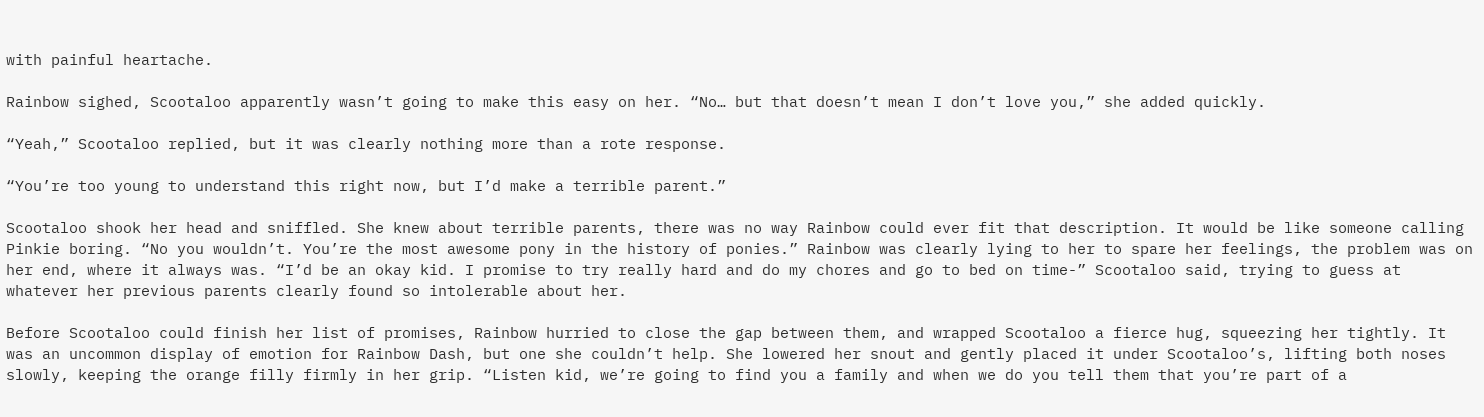with painful heartache.

Rainbow sighed, Scootaloo apparently wasn’t going to make this easy on her. “No… but that doesn’t mean I don’t love you,” she added quickly.

“Yeah,” Scootaloo replied, but it was clearly nothing more than a rote response.

“You’re too young to understand this right now, but I’d make a terrible parent.”

Scootaloo shook her head and sniffled. She knew about terrible parents, there was no way Rainbow could ever fit that description. It would be like someone calling Pinkie boring. “No you wouldn’t. You’re the most awesome pony in the history of ponies.” Rainbow was clearly lying to her to spare her feelings, the problem was on her end, where it always was. “I’d be an okay kid. I promise to try really hard and do my chores and go to bed on time-” Scootaloo said, trying to guess at whatever her previous parents clearly found so intolerable about her.

Before Scootaloo could finish her list of promises, Rainbow hurried to close the gap between them, and wrapped Scootaloo a fierce hug, squeezing her tightly. It was an uncommon display of emotion for Rainbow Dash, but one she couldn’t help. She lowered her snout and gently placed it under Scootaloo’s, lifting both noses slowly, keeping the orange filly firmly in her grip. “Listen kid, we’re going to find you a family and when we do you tell them that you’re part of a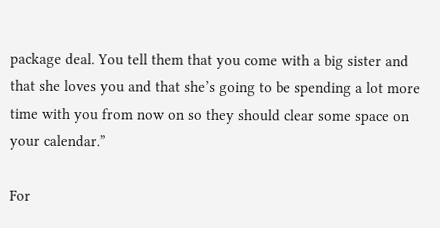package deal. You tell them that you come with a big sister and that she loves you and that she’s going to be spending a lot more time with you from now on so they should clear some space on your calendar.”

For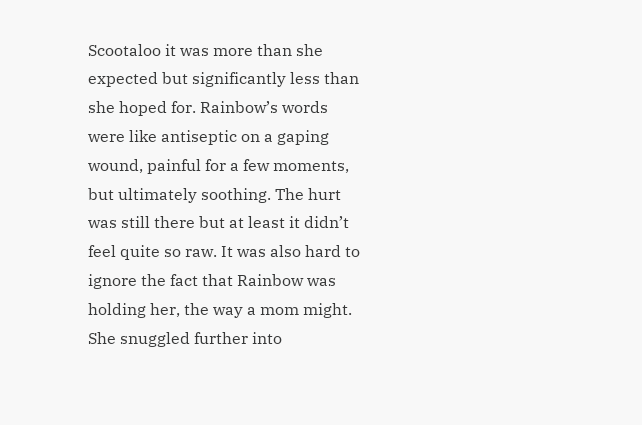Scootaloo it was more than she expected but significantly less than she hoped for. Rainbow’s words were like antiseptic on a gaping wound, painful for a few moments, but ultimately soothing. The hurt was still there but at least it didn’t feel quite so raw. It was also hard to ignore the fact that Rainbow was holding her, the way a mom might. She snuggled further into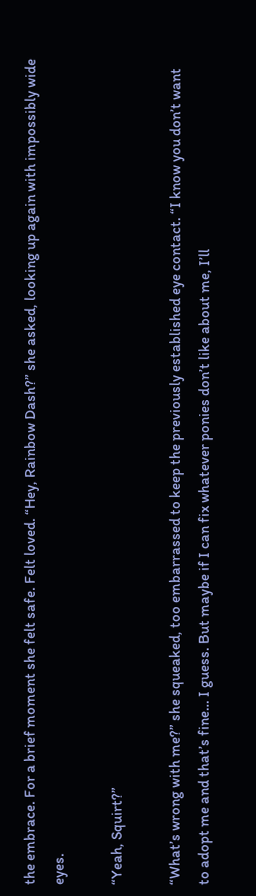the embrace. For a brief moment she felt safe. Felt loved. “Hey, Rainbow Dash?” she asked, looking up again with impossibly wide eyes.

“Yeah, Squirt?”

“What’s wrong with me?” she squeaked, too embarrassed to keep the previously established eye contact. “I know you don’t want to adopt me and that’s fine… I guess. But maybe if I can fix whatever ponies don’t like about me, I’ll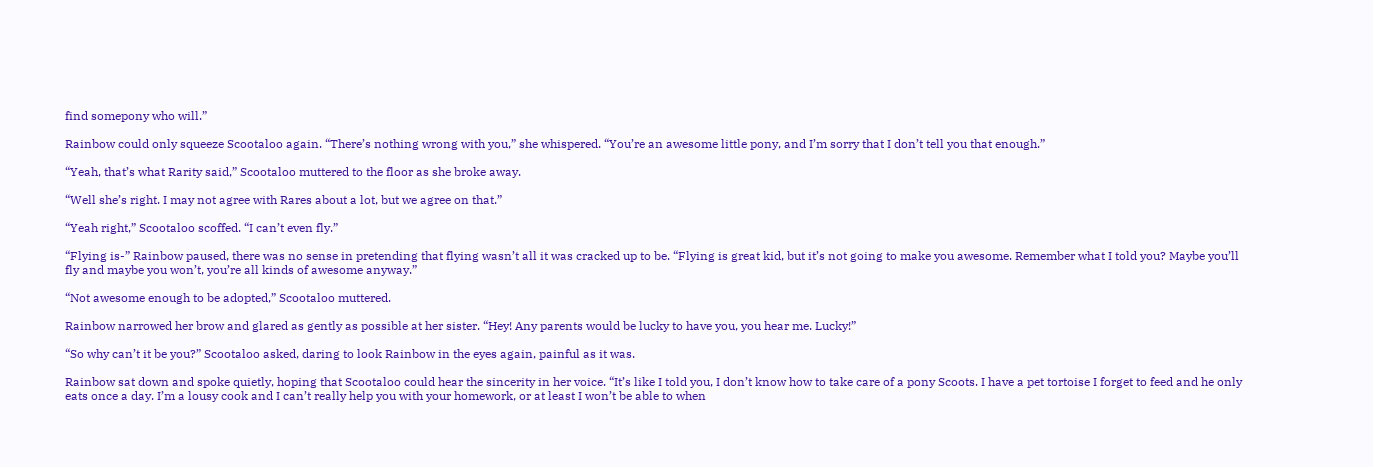find somepony who will.”

Rainbow could only squeeze Scootaloo again. “There’s nothing wrong with you,” she whispered. “You’re an awesome little pony, and I’m sorry that I don’t tell you that enough.”

“Yeah, that’s what Rarity said,” Scootaloo muttered to the floor as she broke away.

“Well she’s right. I may not agree with Rares about a lot, but we agree on that.”

“Yeah right,” Scootaloo scoffed. “I can’t even fly.”

“Flying is-” Rainbow paused, there was no sense in pretending that flying wasn’t all it was cracked up to be. “Flying is great kid, but it’s not going to make you awesome. Remember what I told you? Maybe you’ll fly and maybe you won’t, you’re all kinds of awesome anyway.”

“Not awesome enough to be adopted,” Scootaloo muttered.

Rainbow narrowed her brow and glared as gently as possible at her sister. “Hey! Any parents would be lucky to have you, you hear me. Lucky!”

“So why can’t it be you?” Scootaloo asked, daring to look Rainbow in the eyes again, painful as it was.

Rainbow sat down and spoke quietly, hoping that Scootaloo could hear the sincerity in her voice. “It’s like I told you, I don’t know how to take care of a pony Scoots. I have a pet tortoise I forget to feed and he only eats once a day. I’m a lousy cook and I can’t really help you with your homework, or at least I won’t be able to when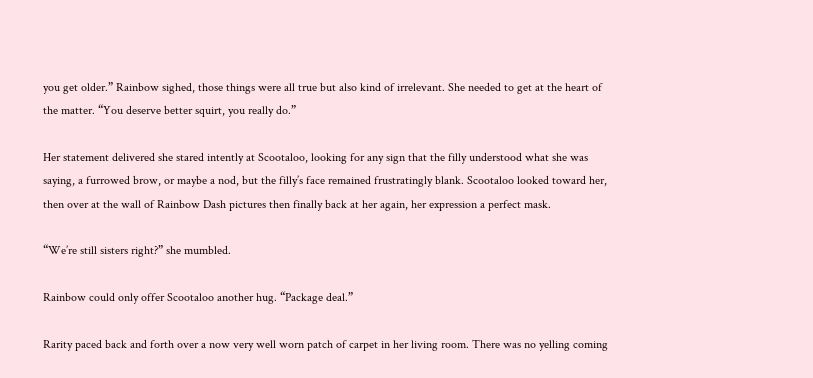you get older.” Rainbow sighed, those things were all true but also kind of irrelevant. She needed to get at the heart of the matter. “You deserve better squirt, you really do.”

Her statement delivered she stared intently at Scootaloo, looking for any sign that the filly understood what she was saying, a furrowed brow, or maybe a nod, but the filly’s face remained frustratingly blank. Scootaloo looked toward her, then over at the wall of Rainbow Dash pictures then finally back at her again, her expression a perfect mask.

“We’re still sisters right?” she mumbled.

Rainbow could only offer Scootaloo another hug. “Package deal.”

Rarity paced back and forth over a now very well worn patch of carpet in her living room. There was no yelling coming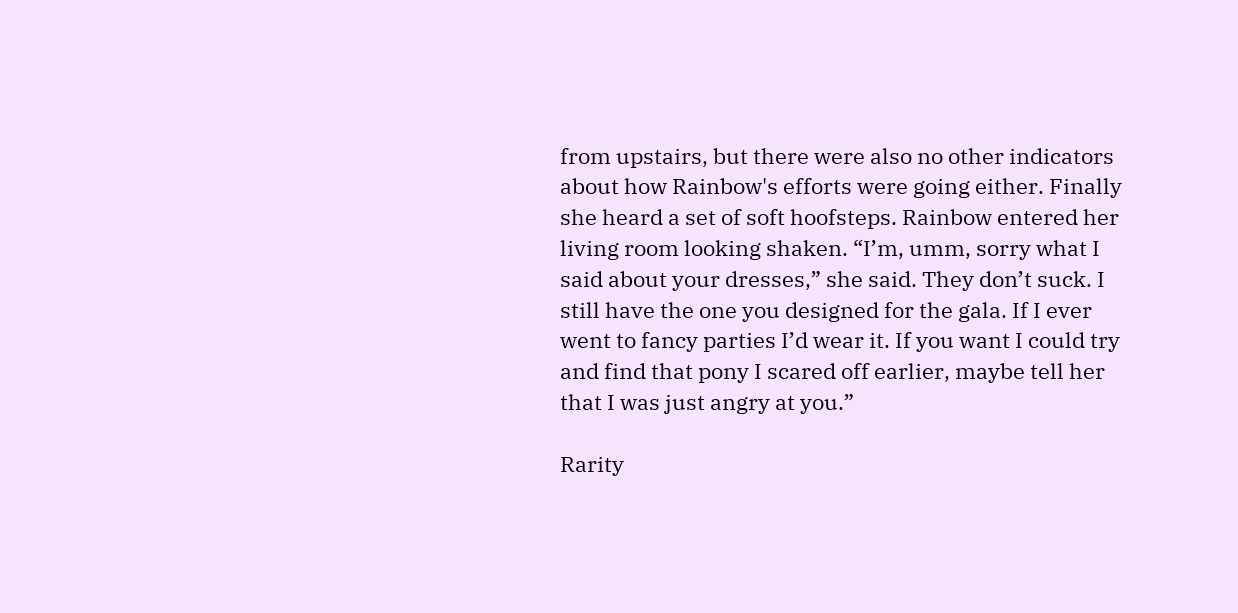from upstairs, but there were also no other indicators about how Rainbow's efforts were going either. Finally she heard a set of soft hoofsteps. Rainbow entered her living room looking shaken. “I’m, umm, sorry what I said about your dresses,” she said. They don’t suck. I still have the one you designed for the gala. If I ever went to fancy parties I’d wear it. If you want I could try and find that pony I scared off earlier, maybe tell her that I was just angry at you.”

Rarity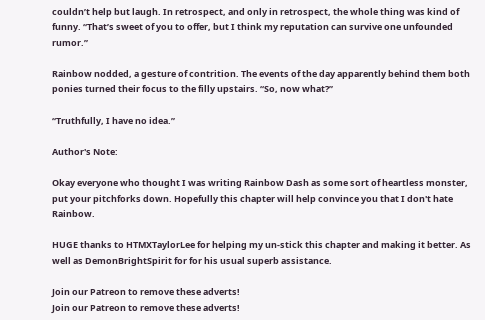couldn’t help but laugh. In retrospect, and only in retrospect, the whole thing was kind of funny. “That’s sweet of you to offer, but I think my reputation can survive one unfounded rumor.”

Rainbow nodded, a gesture of contrition. The events of the day apparently behind them both ponies turned their focus to the filly upstairs. “So, now what?”

“Truthfully, I have no idea.”

Author's Note:

Okay everyone who thought I was writing Rainbow Dash as some sort of heartless monster, put your pitchforks down. Hopefully this chapter will help convince you that I don't hate Rainbow.

HUGE thanks to HTMXTaylorLee for helping my un-stick this chapter and making it better. As well as DemonBrightSpirit for for his usual superb assistance.

Join our Patreon to remove these adverts!
Join our Patreon to remove these adverts!